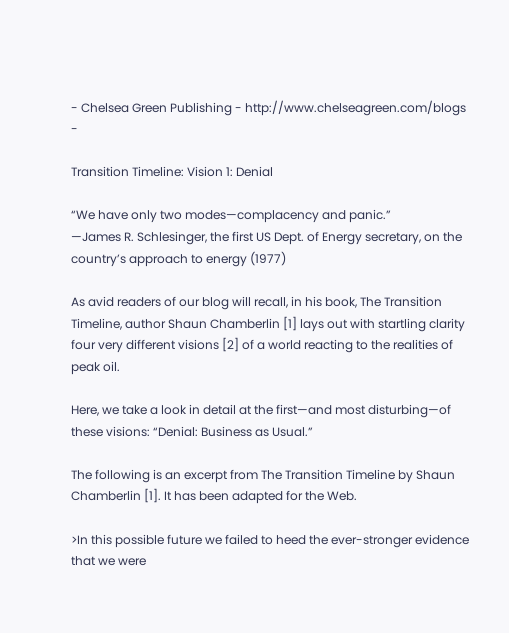- Chelsea Green Publishing - http://www.chelseagreen.com/blogs -

Transition Timeline: Vision 1: Denial

“We have only two modes—complacency and panic.”
—James R. Schlesinger, the first US Dept. of Energy secretary, on the country’s approach to energy (1977)

As avid readers of our blog will recall, in his book, The Transition Timeline, author Shaun Chamberlin [1] lays out with startling clarity four very different visions [2] of a world reacting to the realities of peak oil.

Here, we take a look in detail at the first—and most disturbing—of these visions: “Denial: Business as Usual.”

The following is an excerpt from The Transition Timeline by Shaun Chamberlin [1]. It has been adapted for the Web.

>In this possible future we failed to heed the ever-stronger evidence that we were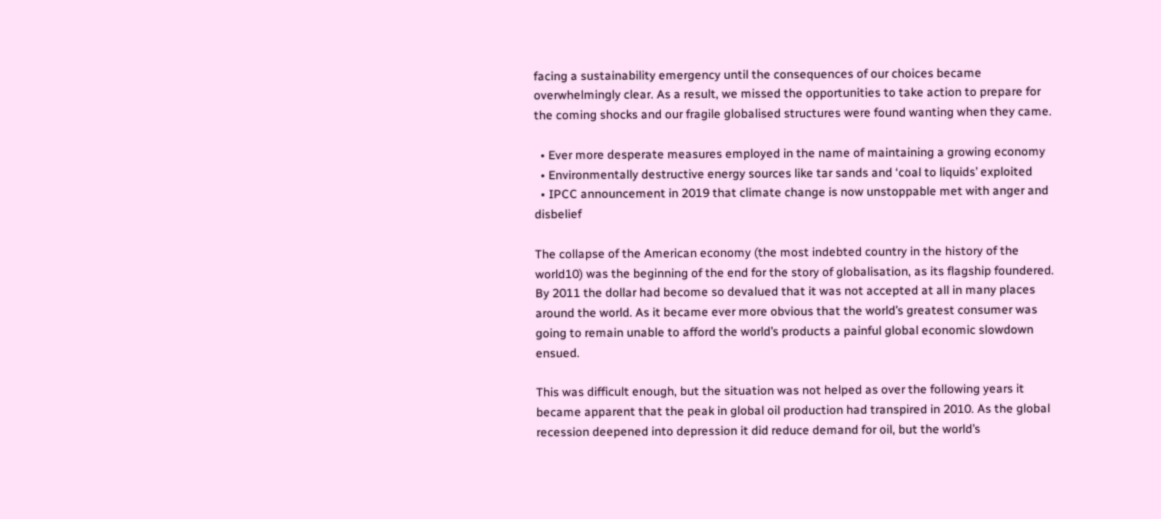facing a sustainability emergency until the consequences of our choices became overwhelmingly clear. As a result, we missed the opportunities to take action to prepare for the coming shocks and our fragile globalised structures were found wanting when they came.

  • Ever more desperate measures employed in the name of maintaining a growing economy
  • Environmentally destructive energy sources like tar sands and ‘coal to liquids’ exploited
  • IPCC announcement in 2019 that climate change is now unstoppable met with anger and disbelief

The collapse of the American economy (the most indebted country in the history of the world10) was the beginning of the end for the story of globalisation, as its flagship foundered. By 2011 the dollar had become so devalued that it was not accepted at all in many places around the world. As it became ever more obvious that the world’s greatest consumer was going to remain unable to afford the world’s products a painful global economic slowdown ensued.

This was difficult enough, but the situation was not helped as over the following years it became apparent that the peak in global oil production had transpired in 2010. As the global recession deepened into depression it did reduce demand for oil, but the world’s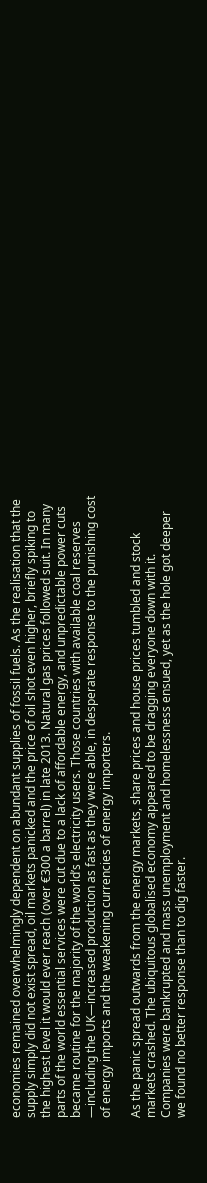economies remained overwhelmingly dependent on abundant supplies of fossil fuels. As the realisation that the supply simply did not exist spread, oil markets panicked and the price of oil shot even higher, briefly spiking to the highest level it would ever reach (over €300 a barrel) in late 2013. Natural gas prices followed suit. In many parts of the world essential services were cut due to a lack of affordable energy, and unpredictable power cuts became routine for the majority of the world’s electricity users. Those countries with available coal reserves —including the UK—increased production as fast as they were able, in desperate response to the punishing cost of energy imports and the weakening currencies of energy importers.

As the panic spread outwards from the energy markets, share prices and house prices tumbled and stock markets crashed. The ubiquitous globalised economy appeared to be dragging everyone down with it. Companies were bankrupted and mass unemployment and homelessness ensued, yet as the hole got deeper we found no better response than to dig faster.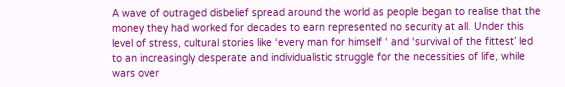A wave of outraged disbelief spread around the world as people began to realise that the money they had worked for decades to earn represented no security at all. Under this level of stress, cultural stories like ‘every man for himself ‘ and ‘survival of the fittest’ led to an increasingly desperate and individualistic struggle for the necessities of life, while wars over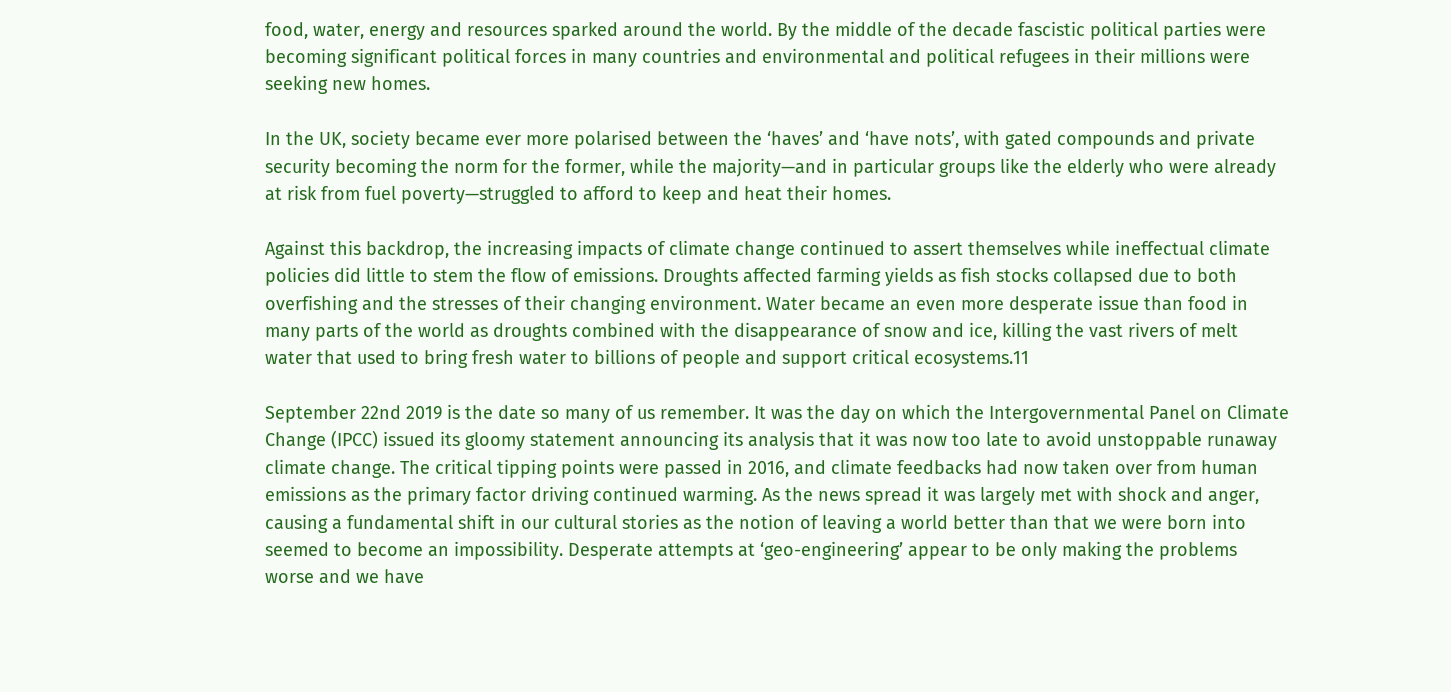food, water, energy and resources sparked around the world. By the middle of the decade fascistic political parties were becoming significant political forces in many countries and environmental and political refugees in their millions were seeking new homes.

In the UK, society became ever more polarised between the ‘haves’ and ‘have nots’, with gated compounds and private security becoming the norm for the former, while the majority—and in particular groups like the elderly who were already at risk from fuel poverty—struggled to afford to keep and heat their homes.

Against this backdrop, the increasing impacts of climate change continued to assert themselves while ineffectual climate policies did little to stem the flow of emissions. Droughts affected farming yields as fish stocks collapsed due to both overfishing and the stresses of their changing environment. Water became an even more desperate issue than food in many parts of the world as droughts combined with the disappearance of snow and ice, killing the vast rivers of melt water that used to bring fresh water to billions of people and support critical ecosystems.11

September 22nd 2019 is the date so many of us remember. It was the day on which the Intergovernmental Panel on Climate Change (IPCC) issued its gloomy statement announcing its analysis that it was now too late to avoid unstoppable runaway climate change. The critical tipping points were passed in 2016, and climate feedbacks had now taken over from human emissions as the primary factor driving continued warming. As the news spread it was largely met with shock and anger, causing a fundamental shift in our cultural stories as the notion of leaving a world better than that we were born into seemed to become an impossibility. Desperate attempts at ‘geo-engineering’ appear to be only making the problems worse and we have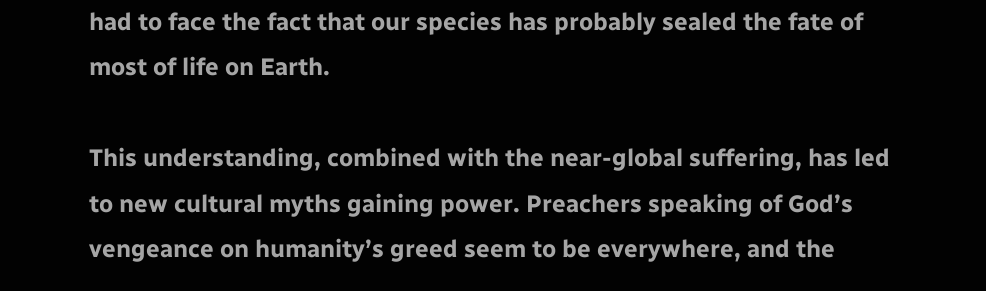had to face the fact that our species has probably sealed the fate of most of life on Earth.

This understanding, combined with the near-global suffering, has led to new cultural myths gaining power. Preachers speaking of God’s vengeance on humanity’s greed seem to be everywhere, and the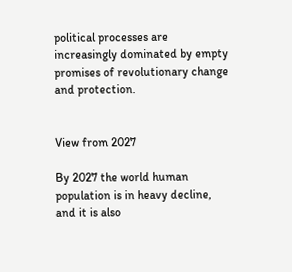political processes are increasingly dominated by empty promises of revolutionary change and protection.


View from 2027

By 2027 the world human population is in heavy decline, and it is also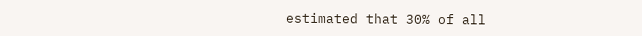estimated that 30% of all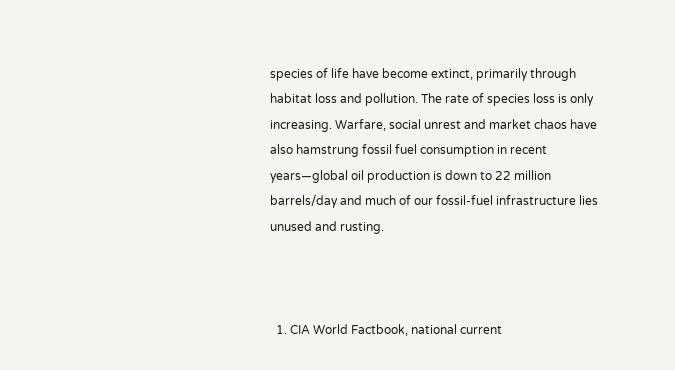species of life have become extinct, primarily through habitat loss and pollution. The rate of species loss is only increasing. Warfare, social unrest and market chaos have also hamstrung fossil fuel consumption in recent years—global oil production is down to 22 million barrels/day and much of our fossil-fuel infrastructure lies unused and rusting.



  1. CIA World Factbook, national current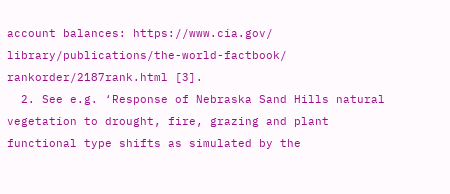account balances: https://www.cia.gov/ library/publications/the-world-factbook/ rankorder/2187rank.html [3].
  2. See e.g. ‘Response of Nebraska Sand Hills natural vegetation to drought, fire, grazing and plant functional type shifts as simulated by the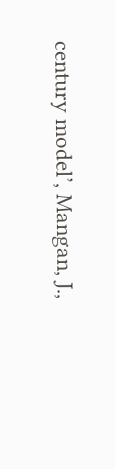century model’, Mangan, J.,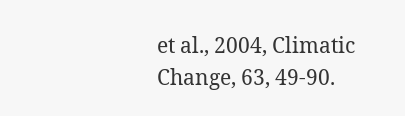et al., 2004, Climatic Change, 63, 49-90.